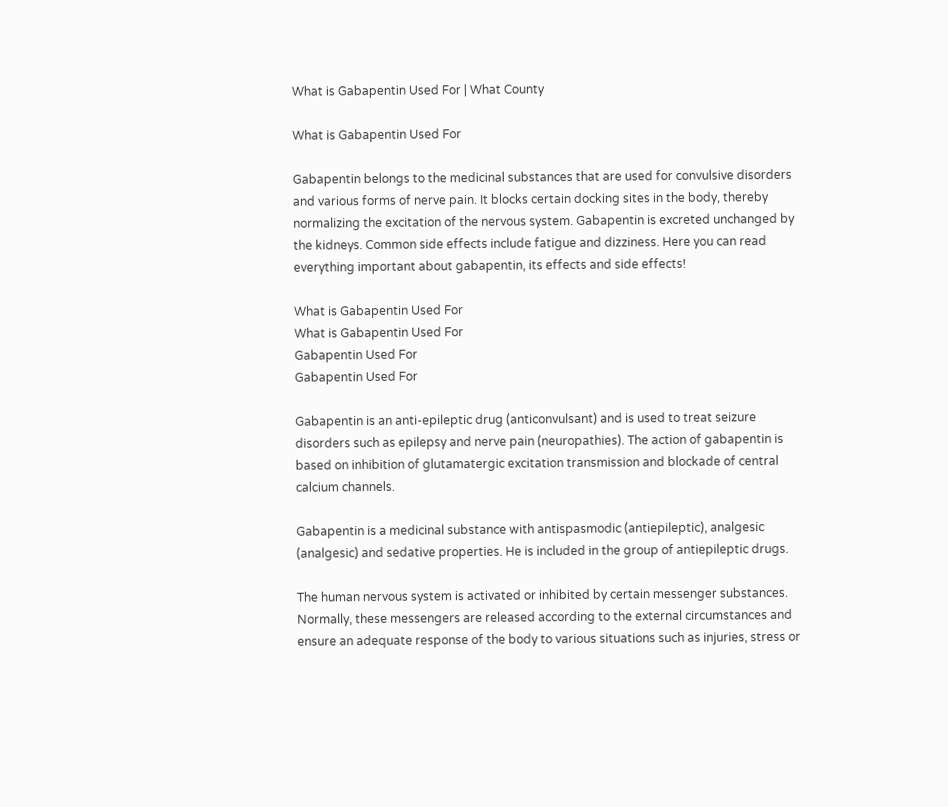What is Gabapentin Used For | What County

What is Gabapentin Used For

Gabapentin belongs to the medicinal substances that are used for convulsive disorders and various forms of nerve pain. It blocks certain docking sites in the body, thereby normalizing the excitation of the nervous system. Gabapentin is excreted unchanged by the kidneys. Common side effects include fatigue and dizziness. Here you can read everything important about gabapentin, its effects and side effects!

What is Gabapentin Used For
What is Gabapentin Used For
Gabapentin Used For
Gabapentin Used For

Gabapentin is an anti-epileptic drug (anticonvulsant) and is used to treat seizure disorders such as epilepsy and nerve pain (neuropathies). The action of gabapentin is based on inhibition of glutamatergic excitation transmission and blockade of central calcium channels.

Gabapentin is a medicinal substance with antispasmodic (antiepileptic), analgesic (analgesic) and sedative properties. He is included in the group of antiepileptic drugs.

The human nervous system is activated or inhibited by certain messenger substances. Normally, these messengers are released according to the external circumstances and ensure an adequate response of the body to various situations such as injuries, stress or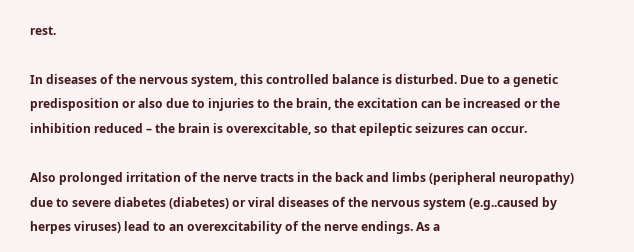rest.

In diseases of the nervous system, this controlled balance is disturbed. Due to a genetic predisposition or also due to injuries to the brain, the excitation can be increased or the inhibition reduced – the brain is overexcitable, so that epileptic seizures can occur.

Also prolonged irritation of the nerve tracts in the back and limbs (peripheral neuropathy) due to severe diabetes (diabetes) or viral diseases of the nervous system (e.g..caused by herpes viruses) lead to an overexcitability of the nerve endings. As a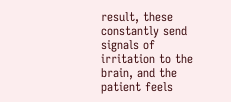result, these constantly send signals of irritation to the brain, and the patient feels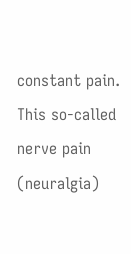constant pain. This so-called nerve pain (neuralgia)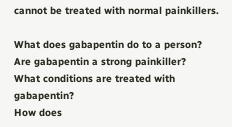cannot be treated with normal painkillers.

What does gabapentin do to a person?
Are gabapentin a strong painkiller?
What conditions are treated with gabapentin?
How does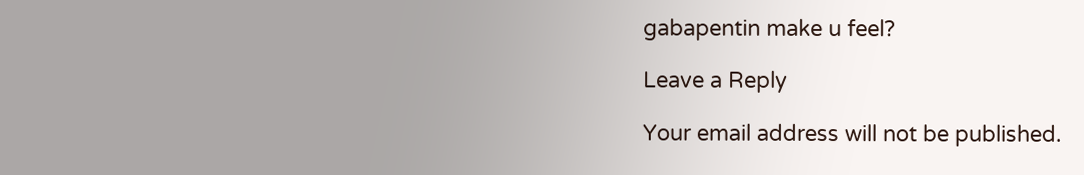gabapentin make u feel?

Leave a Reply

Your email address will not be published.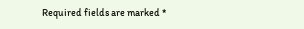Required fields are marked *